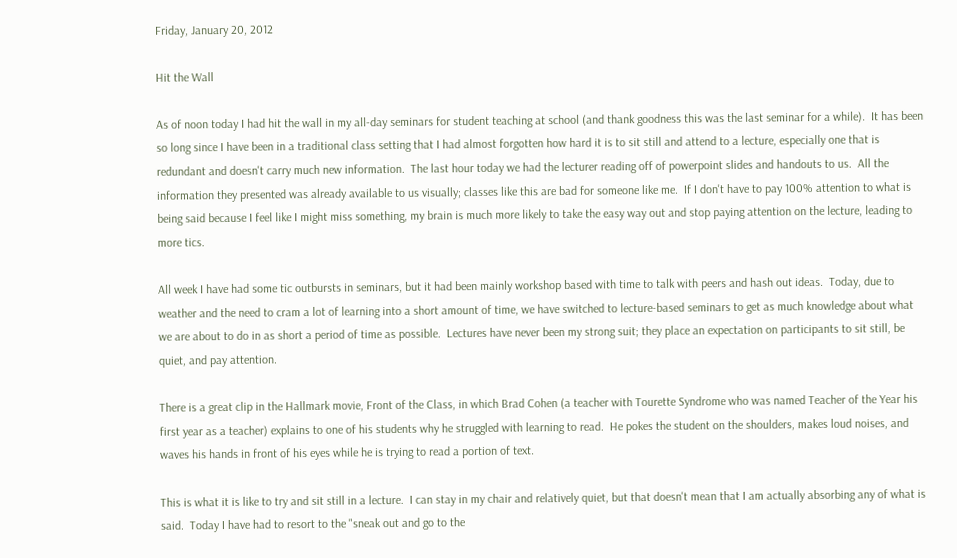Friday, January 20, 2012

Hit the Wall

As of noon today I had hit the wall in my all-day seminars for student teaching at school (and thank goodness this was the last seminar for a while).  It has been so long since I have been in a traditional class setting that I had almost forgotten how hard it is to sit still and attend to a lecture, especially one that is redundant and doesn't carry much new information.  The last hour today we had the lecturer reading off of powerpoint slides and handouts to us.  All the information they presented was already available to us visually; classes like this are bad for someone like me.  If I don't have to pay 100% attention to what is being said because I feel like I might miss something, my brain is much more likely to take the easy way out and stop paying attention on the lecture, leading to more tics.

All week I have had some tic outbursts in seminars, but it had been mainly workshop based with time to talk with peers and hash out ideas.  Today, due to weather and the need to cram a lot of learning into a short amount of time, we have switched to lecture-based seminars to get as much knowledge about what we are about to do in as short a period of time as possible.  Lectures have never been my strong suit; they place an expectation on participants to sit still, be quiet, and pay attention.

There is a great clip in the Hallmark movie, Front of the Class, in which Brad Cohen (a teacher with Tourette Syndrome who was named Teacher of the Year his first year as a teacher) explains to one of his students why he struggled with learning to read.  He pokes the student on the shoulders, makes loud noises, and waves his hands in front of his eyes while he is trying to read a portion of text.

This is what it is like to try and sit still in a lecture.  I can stay in my chair and relatively quiet, but that doesn't mean that I am actually absorbing any of what is said.  Today I have had to resort to the "sneak out and go to the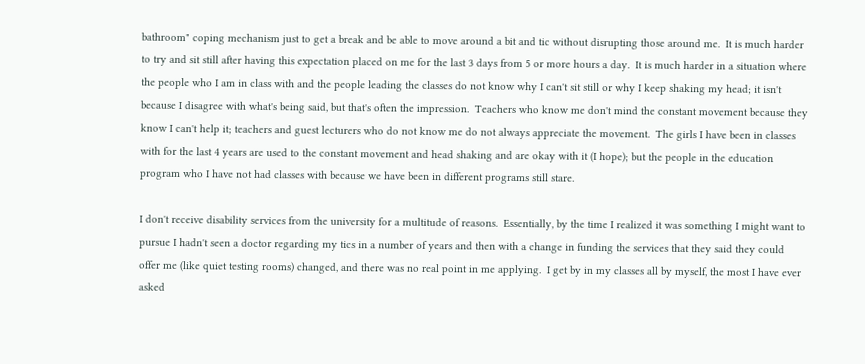bathroom" coping mechanism just to get a break and be able to move around a bit and tic without disrupting those around me.  It is much harder to try and sit still after having this expectation placed on me for the last 3 days from 5 or more hours a day.  It is much harder in a situation where the people who I am in class with and the people leading the classes do not know why I can't sit still or why I keep shaking my head; it isn't because I disagree with what's being said, but that's often the impression.  Teachers who know me don't mind the constant movement because they know I can't help it; teachers and guest lecturers who do not know me do not always appreciate the movement.  The girls I have been in classes with for the last 4 years are used to the constant movement and head shaking and are okay with it (I hope); but the people in the education program who I have not had classes with because we have been in different programs still stare.

I don't receive disability services from the university for a multitude of reasons.  Essentially, by the time I realized it was something I might want to pursue I hadn't seen a doctor regarding my tics in a number of years and then with a change in funding the services that they said they could offer me (like quiet testing rooms) changed, and there was no real point in me applying.  I get by in my classes all by myself, the most I have ever asked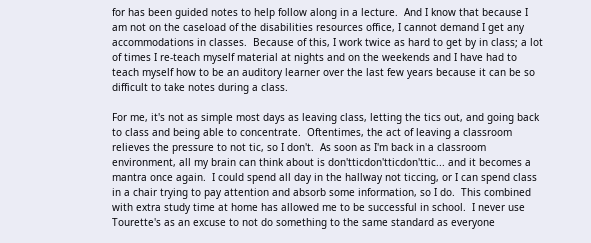for has been guided notes to help follow along in a lecture.  And I know that because I am not on the caseload of the disabilities resources office, I cannot demand I get any accommodations in classes.  Because of this, I work twice as hard to get by in class; a lot of times I re-teach myself material at nights and on the weekends and I have had to teach myself how to be an auditory learner over the last few years because it can be so difficult to take notes during a class.

For me, it's not as simple most days as leaving class, letting the tics out, and going back to class and being able to concentrate.  Oftentimes, the act of leaving a classroom relieves the pressure to not tic, so I don't.  As soon as I'm back in a classroom environment, all my brain can think about is don'tticdon'tticdon'ttic... and it becomes a mantra once again.  I could spend all day in the hallway not ticcing, or I can spend class in a chair trying to pay attention and absorb some information, so I do.  This combined with extra study time at home has allowed me to be successful in school.  I never use Tourette's as an excuse to not do something to the same standard as everyone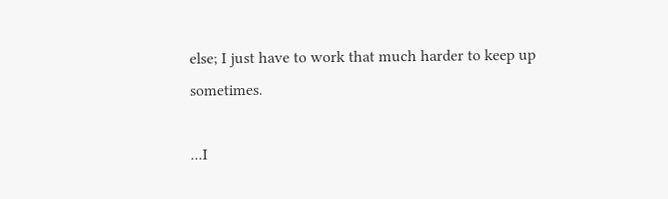else; I just have to work that much harder to keep up sometimes.

...I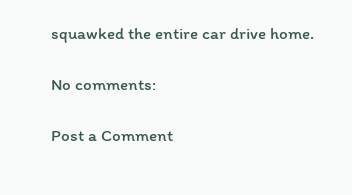squawked the entire car drive home.

No comments:

Post a Comment